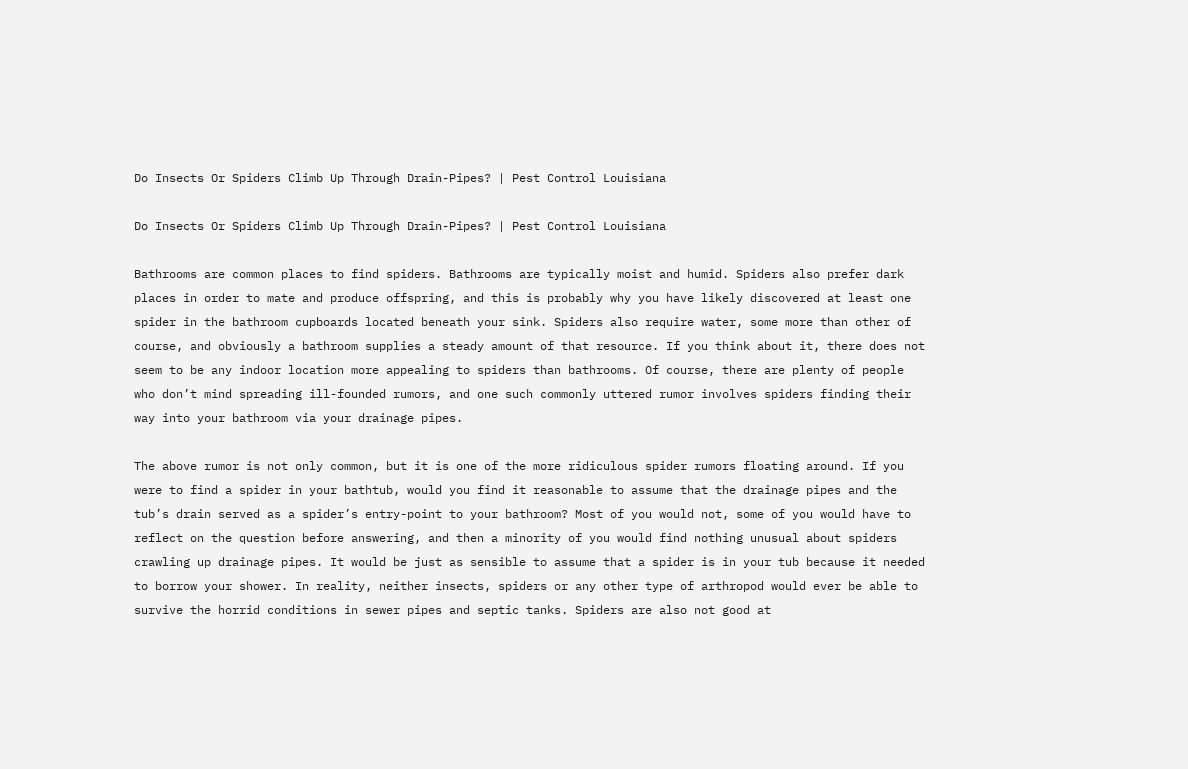Do Insects Or Spiders Climb Up Through Drain-Pipes? | Pest Control Louisiana

Do Insects Or Spiders Climb Up Through Drain-Pipes? | Pest Control Louisiana

Bathrooms are common places to find spiders. Bathrooms are typically moist and humid. Spiders also prefer dark places in order to mate and produce offspring, and this is probably why you have likely discovered at least one spider in the bathroom cupboards located beneath your sink. Spiders also require water, some more than other of course, and obviously a bathroom supplies a steady amount of that resource. If you think about it, there does not seem to be any indoor location more appealing to spiders than bathrooms. Of course, there are plenty of people who don’t mind spreading ill-founded rumors, and one such commonly uttered rumor involves spiders finding their way into your bathroom via your drainage pipes.

The above rumor is not only common, but it is one of the more ridiculous spider rumors floating around. If you were to find a spider in your bathtub, would you find it reasonable to assume that the drainage pipes and the tub’s drain served as a spider’s entry-point to your bathroom? Most of you would not, some of you would have to reflect on the question before answering, and then a minority of you would find nothing unusual about spiders crawling up drainage pipes. It would be just as sensible to assume that a spider is in your tub because it needed to borrow your shower. In reality, neither insects, spiders or any other type of arthropod would ever be able to survive the horrid conditions in sewer pipes and septic tanks. Spiders are also not good at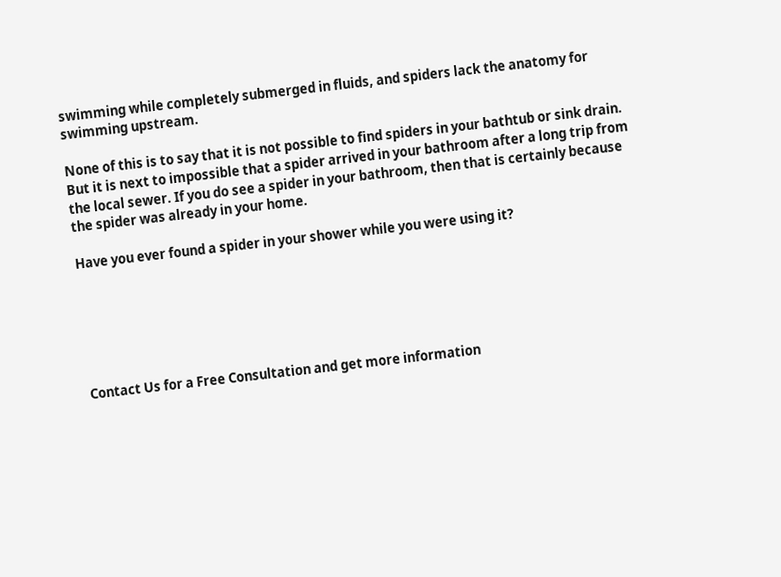swimming while completely submerged in fluids, and spiders lack the anatomy for swimming upstream.

None of this is to say that it is not possible to find spiders in your bathtub or sink drain. But it is next to impossible that a spider arrived in your bathroom after a long trip from the local sewer. If you do see a spider in your bathroom, then that is certainly because the spider was already in your home.

Have you ever found a spider in your shower while you were using it?






Contact Us for a Free Consultation and get more information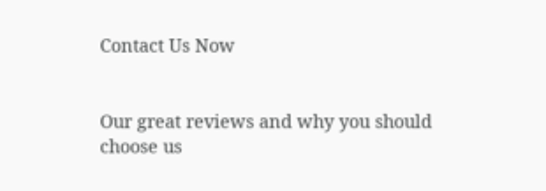Contact Us Now


Our great reviews and why you should choose us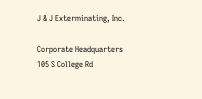J & J Exterminating, Inc.

Corporate Headquarters
105 S College Rd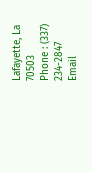Lafayette, La 70503
Phone : (337) 234-2847
Email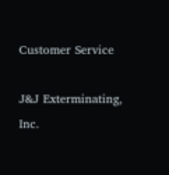Customer Service

J&J Exterminating, Inc.